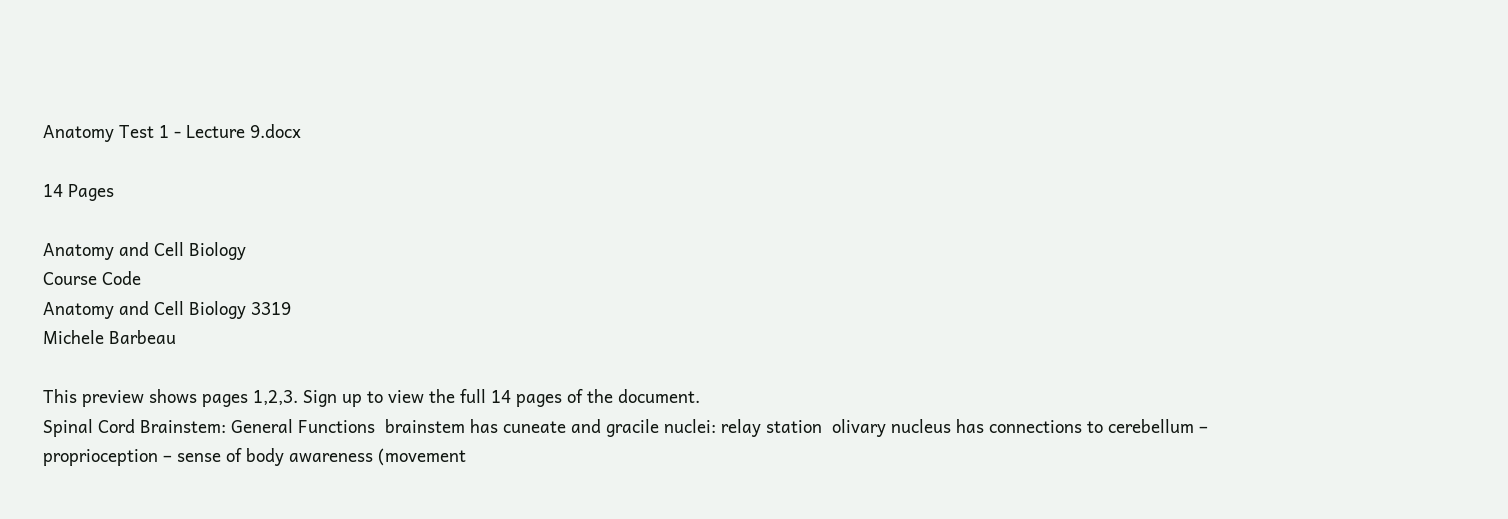Anatomy Test 1 - Lecture 9.docx

14 Pages

Anatomy and Cell Biology
Course Code
Anatomy and Cell Biology 3319
Michele Barbeau

This preview shows pages 1,2,3. Sign up to view the full 14 pages of the document.
Spinal Cord Brainstem: General Functions  brainstem has cuneate and gracile nuclei: relay station  olivary nucleus has connections to cerebellum – proprioception – sense of body awareness (movement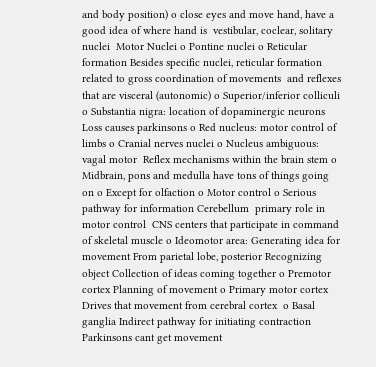and body position) o close eyes and move hand, have a good idea of where hand is  vestibular, coclear, solitary nuclei  Motor Nuclei o Pontine nuclei o Reticular formation Besides specific nuclei, reticular formation related to gross coordination of movements  and reflexes that are visceral (autonomic) o Superior/inferior colliculi o Substantia nigra: location of dopaminergic neurons Loss causes parkinsons o Red nucleus: motor control of limbs o Cranial nerves nuclei o Nucleus ambiguous: vagal motor  Reflex mechanisms within the brain stem o Midbrain, pons and medulla have tons of things going on o Except for olfaction o Motor control o Serious pathway for information Cerebellum  primary role in motor control  CNS centers that participate in command of skeletal muscle o Ideomotor area: Generating idea for movement From parietal lobe, posterior Recognizing object Collection of ideas coming together o Premotor cortex Planning of movement o Primary motor cortex Drives that movement from cerebral cortex  o Basal ganglia Indirect pathway for initiating contraction Parkinsons cant get movement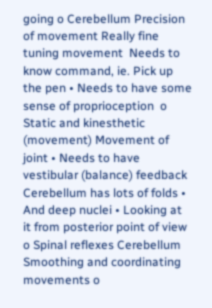going o Cerebellum Precision of movement Really fine tuning movement  Needs to know command, ie. Pick up the pen • Needs to have some sense of proprioception  o Static and kinesthetic (movement) Movement of joint • Needs to have vestibular (balance) feedback Cerebellum has lots of folds • And deep nuclei • Looking at it from posterior point of view o Spinal reflexes Cerebellum  Smoothing and coordinating movements o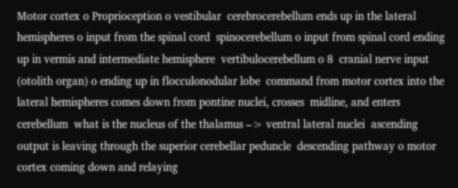Motor cortex o Proprioception o vestibular  cerebrocerebellum ends up in the lateral hemispheres o input from the spinal cord  spinocerebellum o input from spinal cord ending up in vermis and intermediate hemisphere  vertibulocerebellum o 8  cranial nerve input (otolith organ) o ending up in flocculonodular lobe  command from motor cortex into the lateral hemispheres comes down from pontine nuclei, crosses  midline, and enters cerebellum  what is the nucleus of the thalamus –> ventral lateral nuclei  ascending output is leaving through the superior cerebellar peduncle  descending pathway o motor cortex coming down and relaying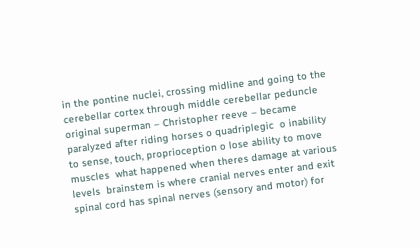in the pontine nuclei, crossing midline and going to the  cerebellar cortex through middle cerebellar peduncle  original superman – Christopher reeve – became paralyzed after riding horses o quadriplegic  o inability to sense, touch, proprioception o lose ability to move muscles  what happened when theres damage at various levels  brainstem is where cranial nerves enter and exit  spinal cord has spinal nerves (sensory and motor) for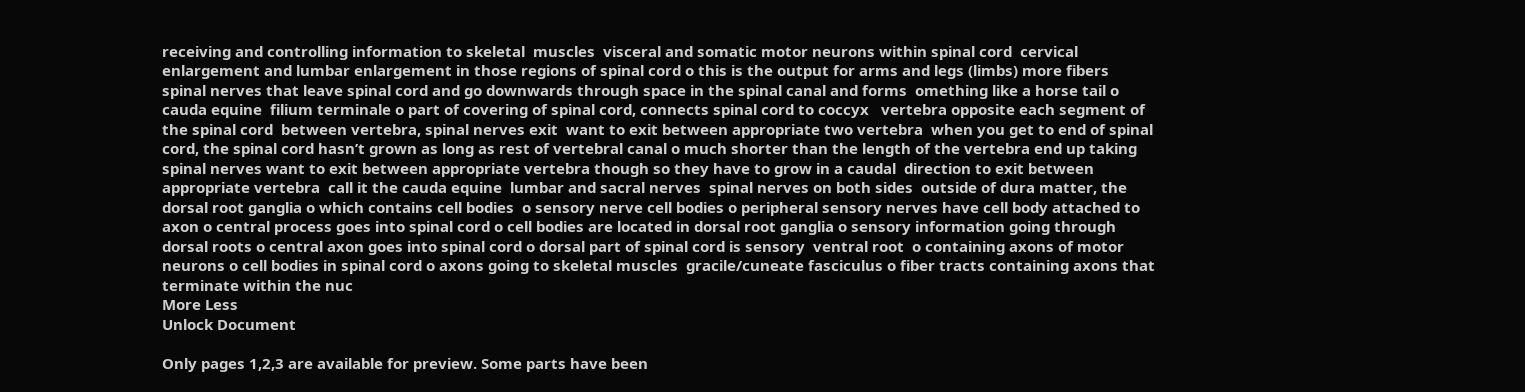receiving and controlling information to skeletal  muscles  visceral and somatic motor neurons within spinal cord  cervical enlargement and lumbar enlargement in those regions of spinal cord o this is the output for arms and legs (limbs) more fibers  spinal nerves that leave spinal cord and go downwards through space in the spinal canal and forms  omething like a horse tail o cauda equine  filium terminale o part of covering of spinal cord, connects spinal cord to coccyx   vertebra opposite each segment of the spinal cord  between vertebra, spinal nerves exit  want to exit between appropriate two vertebra  when you get to end of spinal cord, the spinal cord hasn’t grown as long as rest of vertebral canal o much shorter than the length of the vertebra end up taking  spinal nerves want to exit between appropriate vertebra though so they have to grow in a caudal  direction to exit between appropriate vertebra  call it the cauda equine  lumbar and sacral nerves  spinal nerves on both sides  outside of dura matter, the dorsal root ganglia o which contains cell bodies  o sensory nerve cell bodies o peripheral sensory nerves have cell body attached to axon o central process goes into spinal cord o cell bodies are located in dorsal root ganglia o sensory information going through dorsal roots o central axon goes into spinal cord o dorsal part of spinal cord is sensory  ventral root  o containing axons of motor neurons o cell bodies in spinal cord o axons going to skeletal muscles  gracile/cuneate fasciculus o fiber tracts containing axons that terminate within the nuc
More Less
Unlock Document

Only pages 1,2,3 are available for preview. Some parts have been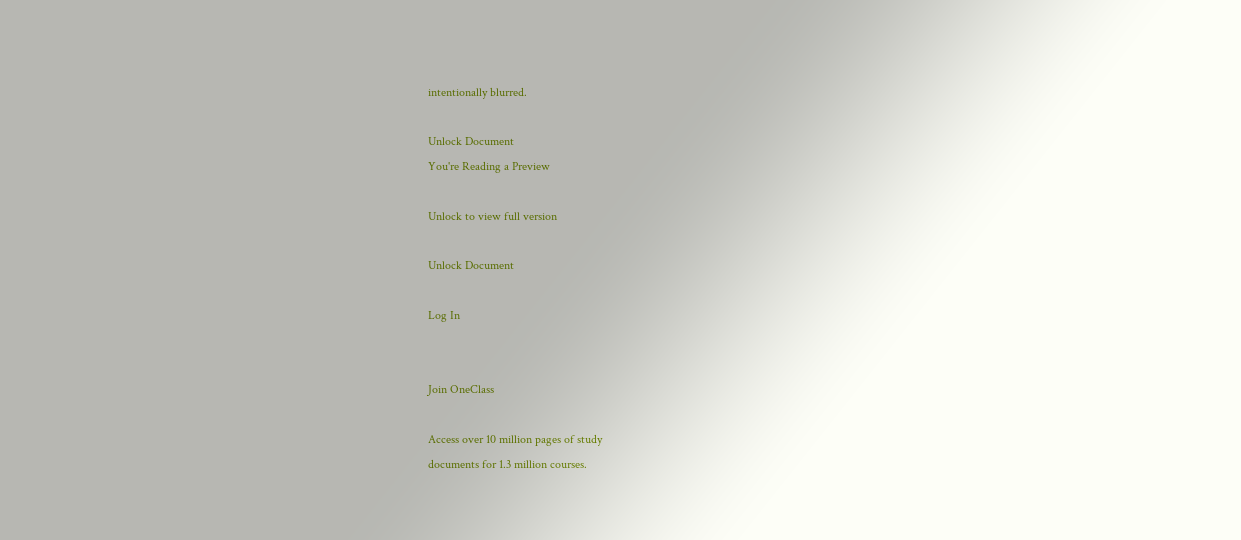intentionally blurred.

Unlock Document
You're Reading a Preview

Unlock to view full version

Unlock Document

Log In


Join OneClass

Access over 10 million pages of study
documents for 1.3 million courses.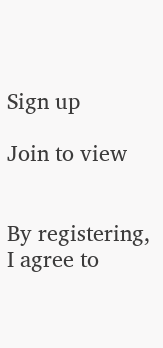Sign up

Join to view


By registering, I agree to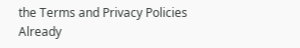the Terms and Privacy Policies
Already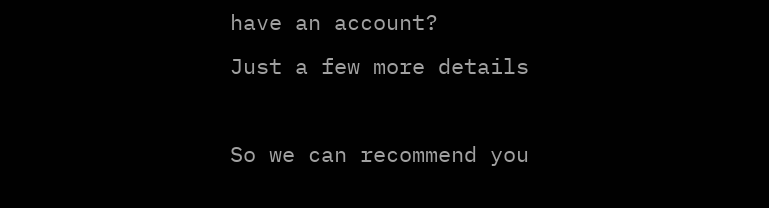have an account?
Just a few more details

So we can recommend you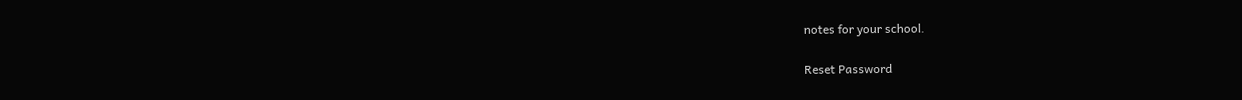notes for your school.

Reset Password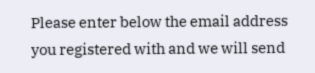Please enter below the email address you registered with and we will send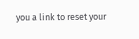you a link to reset your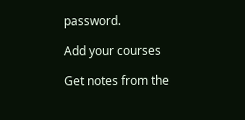password.

Add your courses

Get notes from the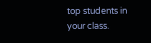top students in your class.